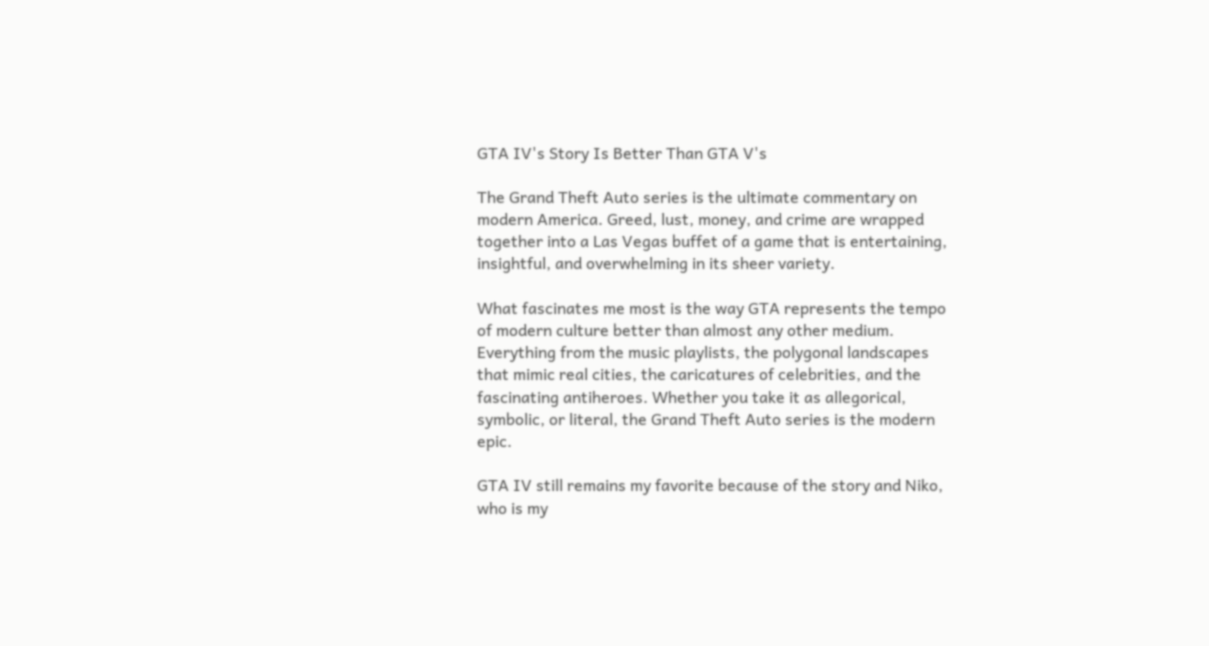GTA IV's Story Is Better Than GTA V's

The Grand Theft Auto series is the ultimate commentary on modern America. Greed, lust, money, and crime are wrapped together into a Las Vegas buffet of a game that is entertaining, insightful, and overwhelming in its sheer variety.

What fascinates me most is the way GTA represents the tempo of modern culture better than almost any other medium. Everything from the music playlists, the polygonal landscapes that mimic real cities, the caricatures of celebrities, and the fascinating antiheroes. Whether you take it as allegorical, symbolic, or literal, the Grand Theft Auto series is the modern epic.

GTA IV still remains my favorite because of the story and Niko, who is my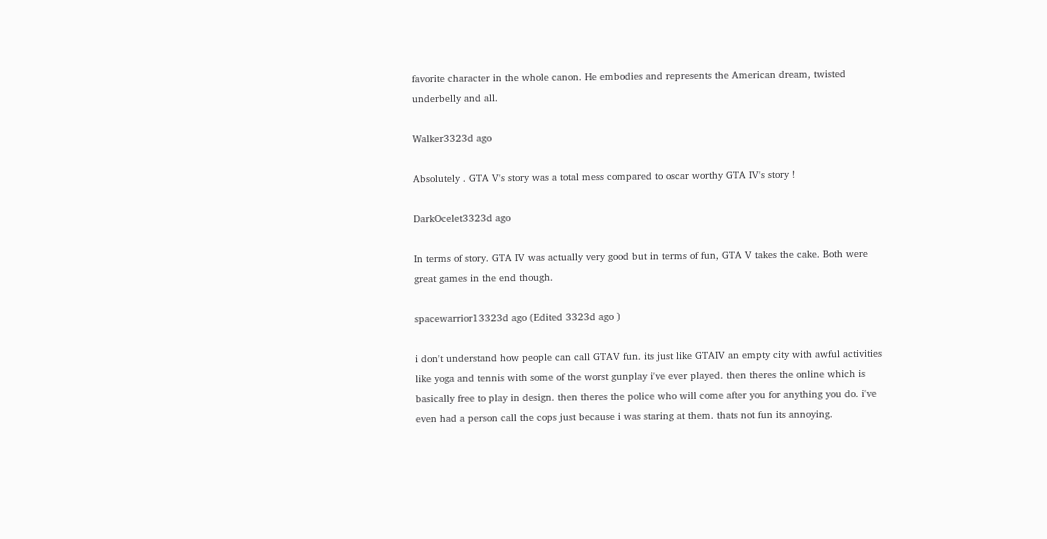favorite character in the whole canon. He embodies and represents the American dream, twisted underbelly and all.

Walker3323d ago

Absolutely . GTA V's story was a total mess compared to oscar worthy GTA IV's story !

DarkOcelet3323d ago

In terms of story. GTA IV was actually very good but in terms of fun, GTA V takes the cake. Both were great games in the end though.

spacewarrior13323d ago (Edited 3323d ago )

i don't understand how people can call GTAV fun. its just like GTAIV an empty city with awful activities like yoga and tennis with some of the worst gunplay i've ever played. then theres the online which is basically free to play in design. then theres the police who will come after you for anything you do. i've even had a person call the cops just because i was staring at them. thats not fun its annoying.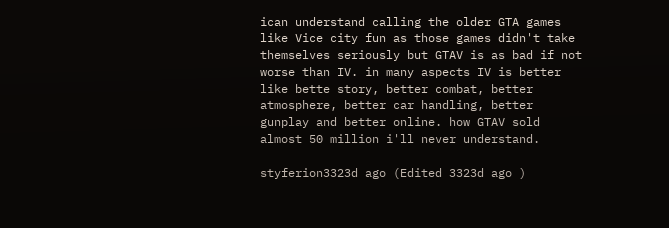ican understand calling the older GTA games like Vice city fun as those games didn't take themselves seriously but GTAV is as bad if not worse than IV. in many aspects IV is better like bette story, better combat, better atmosphere, better car handling, better gunplay and better online. how GTAV sold almost 50 million i'll never understand.

styferion3323d ago (Edited 3323d ago )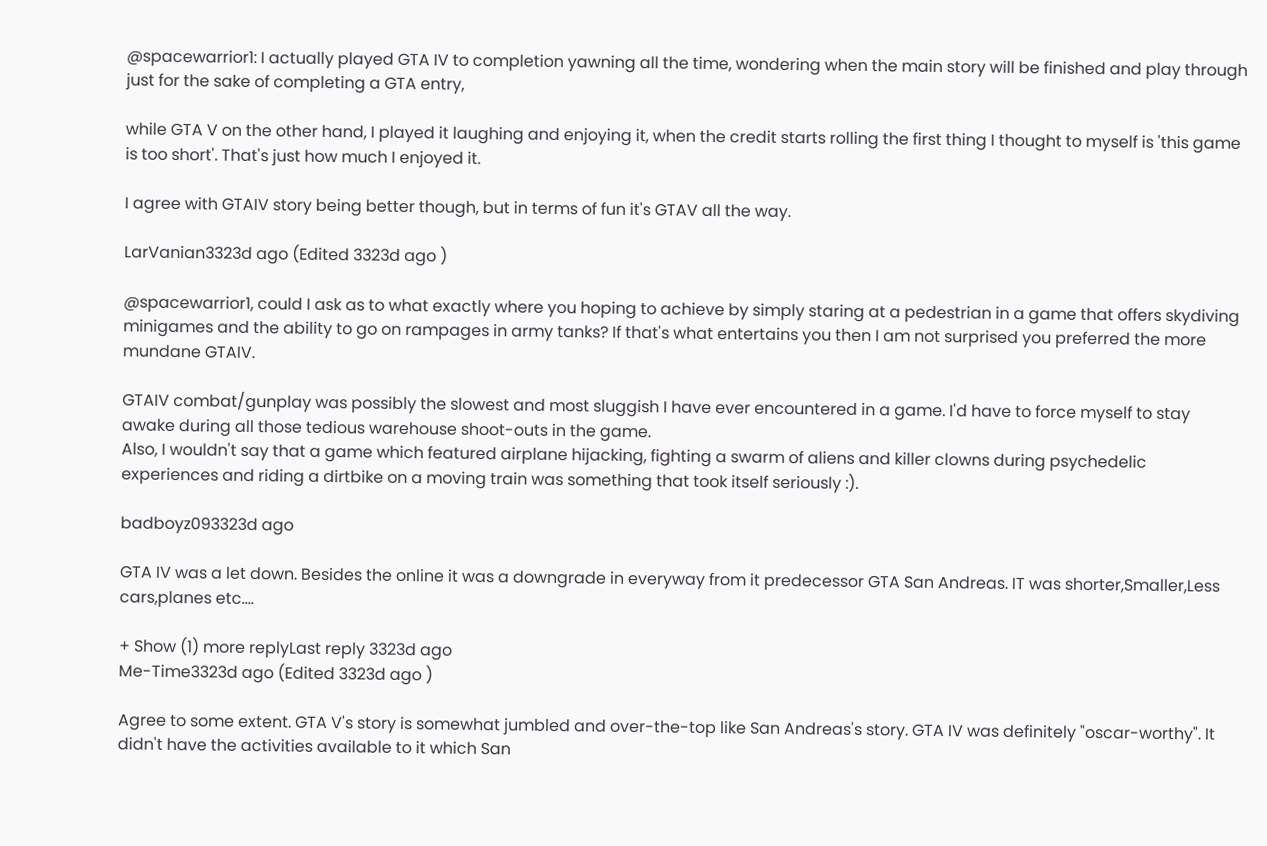@spacewarrior1: I actually played GTA IV to completion yawning all the time, wondering when the main story will be finished and play through just for the sake of completing a GTA entry,

while GTA V on the other hand, I played it laughing and enjoying it, when the credit starts rolling the first thing I thought to myself is 'this game is too short'. That's just how much I enjoyed it.

I agree with GTAIV story being better though, but in terms of fun it's GTAV all the way.

LarVanian3323d ago (Edited 3323d ago )

@spacewarrior1, could I ask as to what exactly where you hoping to achieve by simply staring at a pedestrian in a game that offers skydiving minigames and the ability to go on rampages in army tanks? If that's what entertains you then I am not surprised you preferred the more mundane GTAIV.

GTAIV combat/gunplay was possibly the slowest and most sluggish I have ever encountered in a game. I'd have to force myself to stay awake during all those tedious warehouse shoot-outs in the game.
Also, I wouldn't say that a game which featured airplane hijacking, fighting a swarm of aliens and killer clowns during psychedelic experiences and riding a dirtbike on a moving train was something that took itself seriously :).

badboyz093323d ago

GTA IV was a let down. Besides the online it was a downgrade in everyway from it predecessor GTA San Andreas. IT was shorter,Smaller,Less cars,planes etc....

+ Show (1) more replyLast reply 3323d ago
Me-Time3323d ago (Edited 3323d ago )

Agree to some extent. GTA V's story is somewhat jumbled and over-the-top like San Andreas's story. GTA IV was definitely "oscar-worthy". It didn't have the activities available to it which San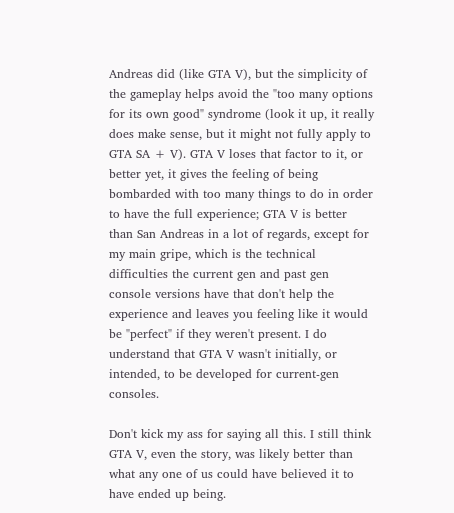Andreas did (like GTA V), but the simplicity of the gameplay helps avoid the "too many options for its own good" syndrome (look it up, it really does make sense, but it might not fully apply to GTA SA + V). GTA V loses that factor to it, or better yet, it gives the feeling of being bombarded with too many things to do in order to have the full experience; GTA V is better than San Andreas in a lot of regards, except for my main gripe, which is the technical difficulties the current gen and past gen console versions have that don't help the experience and leaves you feeling like it would be "perfect" if they weren't present. I do understand that GTA V wasn't initially, or intended, to be developed for current-gen consoles.

Don't kick my ass for saying all this. I still think GTA V, even the story, was likely better than what any one of us could have believed it to have ended up being.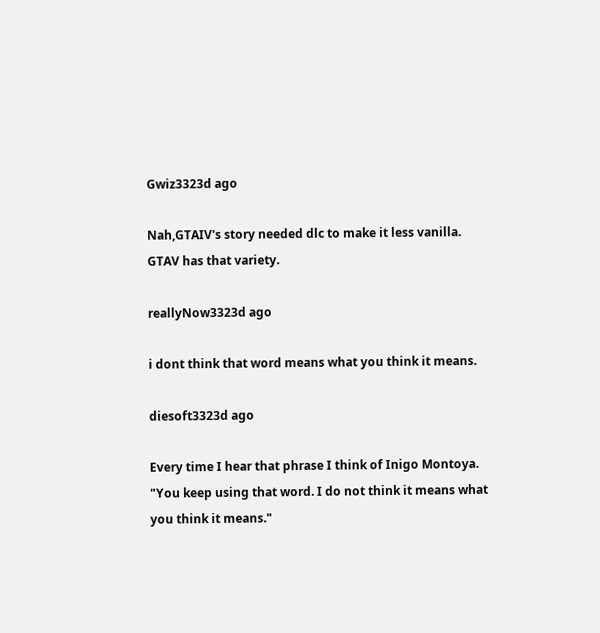Gwiz3323d ago

Nah,GTAIV's story needed dlc to make it less vanilla.
GTAV has that variety.

reallyNow3323d ago

i dont think that word means what you think it means.

diesoft3323d ago

Every time I hear that phrase I think of Inigo Montoya. "You keep using that word. I do not think it means what you think it means."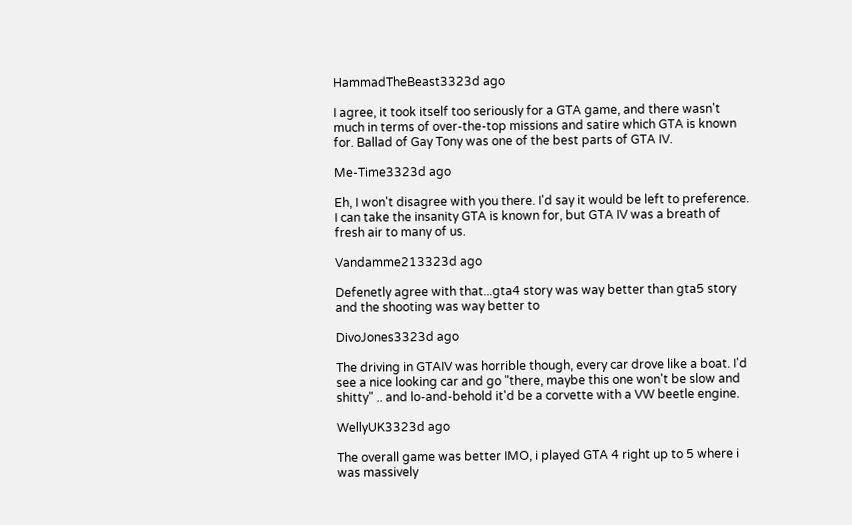HammadTheBeast3323d ago

I agree, it took itself too seriously for a GTA game, and there wasn't much in terms of over-the-top missions and satire which GTA is known for. Ballad of Gay Tony was one of the best parts of GTA IV.

Me-Time3323d ago

Eh, I won't disagree with you there. I'd say it would be left to preference. I can take the insanity GTA is known for, but GTA IV was a breath of fresh air to many of us.

Vandamme213323d ago

Defenetly agree with that...gta4 story was way better than gta5 story and the shooting was way better to

DivoJones3323d ago

The driving in GTAIV was horrible though, every car drove like a boat. I'd see a nice looking car and go "there, maybe this one won't be slow and shitty" .. and lo-and-behold it'd be a corvette with a VW beetle engine.

WellyUK3323d ago

The overall game was better IMO, i played GTA 4 right up to 5 where i was massively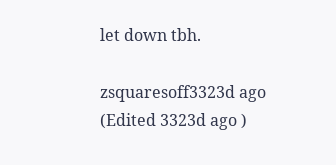let down tbh.

zsquaresoff3323d ago (Edited 3323d ago )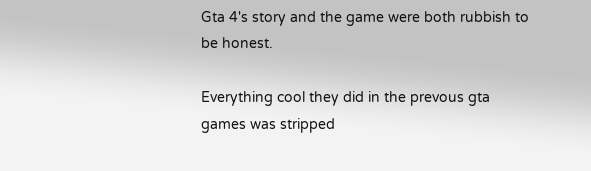Gta 4's story and the game were both rubbish to be honest.

Everything cool they did in the prevous gta games was stripped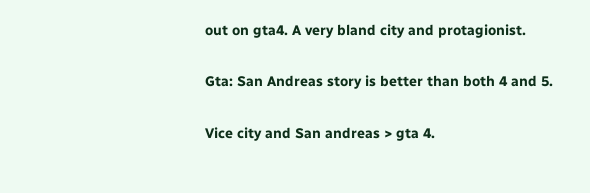out on gta4. A very bland city and protagionist.

Gta: San Andreas story is better than both 4 and 5.

Vice city and San andreas > gta 4.